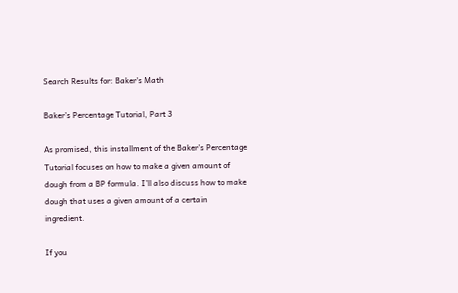Search Results for: Baker's Math

Baker’s Percentage Tutorial, Part 3

As promised, this installment of the Baker’s Percentage Tutorial focuses on how to make a given amount of dough from a BP formula. I’ll also discuss how to make dough that uses a given amount of a certain ingredient.

If you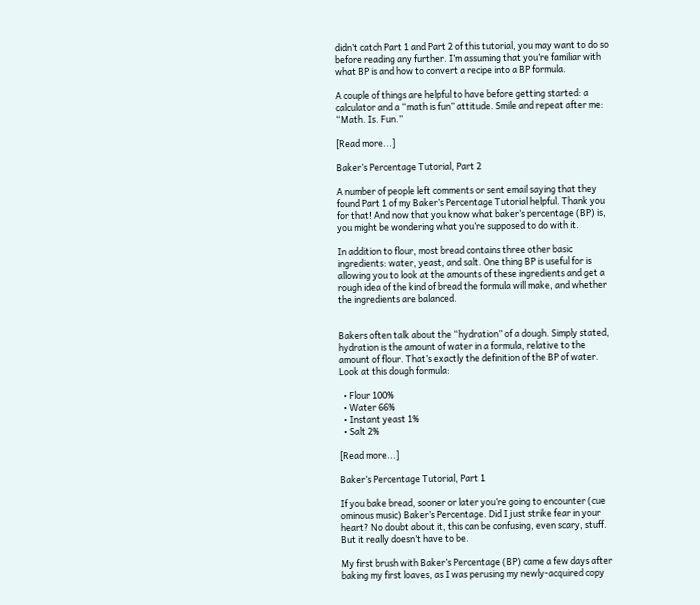didn’t catch Part 1 and Part 2 of this tutorial, you may want to do so before reading any further. I’m assuming that you’re familiar with what BP is and how to convert a recipe into a BP formula.

A couple of things are helpful to have before getting started: a calculator and a “math is fun” attitude. Smile and repeat after me: “Math. Is. Fun.”

[Read more...]

Baker’s Percentage Tutorial, Part 2

A number of people left comments or sent email saying that they found Part 1 of my Baker’s Percentage Tutorial helpful. Thank you for that! And now that you know what baker’s percentage (BP) is, you might be wondering what you’re supposed to do with it.

In addition to flour, most bread contains three other basic ingredients: water, yeast, and salt. One thing BP is useful for is allowing you to look at the amounts of these ingredients and get a rough idea of the kind of bread the formula will make, and whether the ingredients are balanced.


Bakers often talk about the “hydration” of a dough. Simply stated, hydration is the amount of water in a formula, relative to the amount of flour. That’s exactly the definition of the BP of water. Look at this dough formula:

  • Flour 100%
  • Water 66%
  • Instant yeast 1%
  • Salt 2%

[Read more...]

Baker’s Percentage Tutorial, Part 1

If you bake bread, sooner or later you’re going to encounter (cue ominous music) Baker’s Percentage. Did I just strike fear in your heart? No doubt about it, this can be confusing, even scary, stuff. But it really doesn’t have to be.

My first brush with Baker’s Percentage (BP) came a few days after baking my first loaves, as I was perusing my newly-acquired copy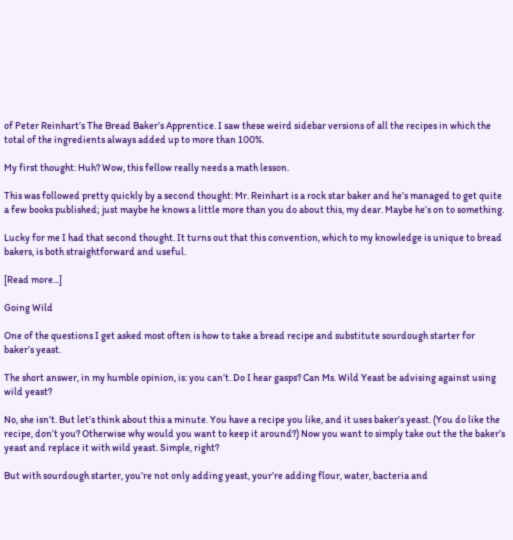of Peter Reinhart’s The Bread Baker’s Apprentice. I saw these weird sidebar versions of all the recipes in which the total of the ingredients always added up to more than 100%.

My first thought: Huh? Wow, this fellow really needs a math lesson.

This was followed pretty quickly by a second thought: Mr. Reinhart is a rock star baker and he’s managed to get quite a few books published; just maybe he knows a little more than you do about this, my dear. Maybe he’s on to something.

Lucky for me I had that second thought. It turns out that this convention, which to my knowledge is unique to bread bakers, is both straightforward and useful.

[Read more...]

Going Wild

One of the questions I get asked most often is how to take a bread recipe and substitute sourdough starter for baker’s yeast.

The short answer, in my humble opinion, is: you can’t. Do I hear gasps? Can Ms. Wild Yeast be advising against using wild yeast?

No, she isn’t. But let’s think about this a minute. You have a recipe you like, and it uses baker’s yeast. (You do like the recipe, don’t you? Otherwise why would you want to keep it around?) Now you want to simply take out the the baker’s yeast and replace it with wild yeast. Simple, right?

But with sourdough starter, you’re not only adding yeast, your’re adding flour, water, bacteria and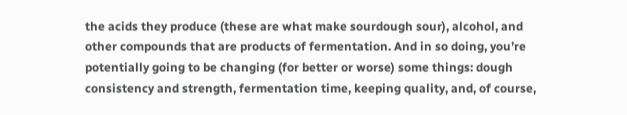the acids they produce (these are what make sourdough sour), alcohol, and other compounds that are products of fermentation. And in so doing, you’re potentially going to be changing (for better or worse) some things: dough consistency and strength, fermentation time, keeping quality, and, of course,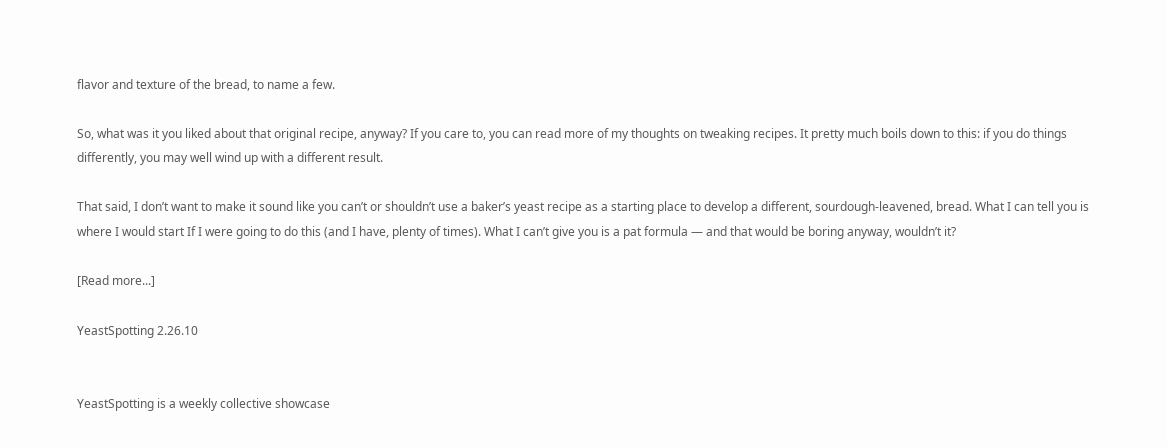flavor and texture of the bread, to name a few.

So, what was it you liked about that original recipe, anyway? If you care to, you can read more of my thoughts on tweaking recipes. It pretty much boils down to this: if you do things differently, you may well wind up with a different result.

That said, I don’t want to make it sound like you can’t or shouldn’t use a baker’s yeast recipe as a starting place to develop a different, sourdough-leavened, bread. What I can tell you is where I would start If I were going to do this (and I have, plenty of times). What I can’t give you is a pat formula — and that would be boring anyway, wouldn’t it?

[Read more...]

YeastSpotting 2.26.10


YeastSpotting is a weekly collective showcase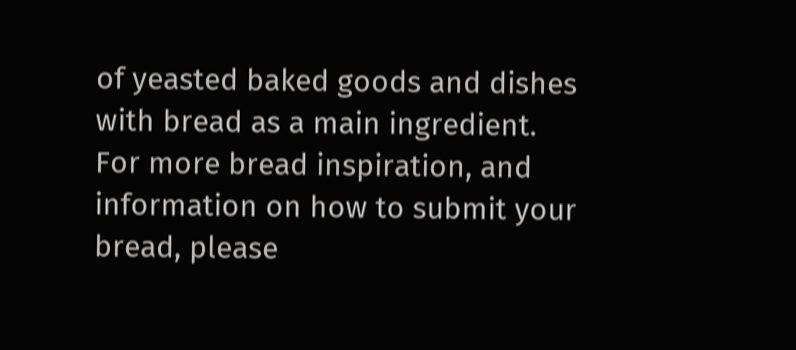of yeasted baked goods and dishes with bread as a main ingredient. For more bread inspiration, and information on how to submit your bread, please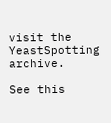visit the YeastSpotting archive.

See this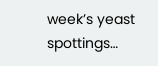week’s yeast spottings…